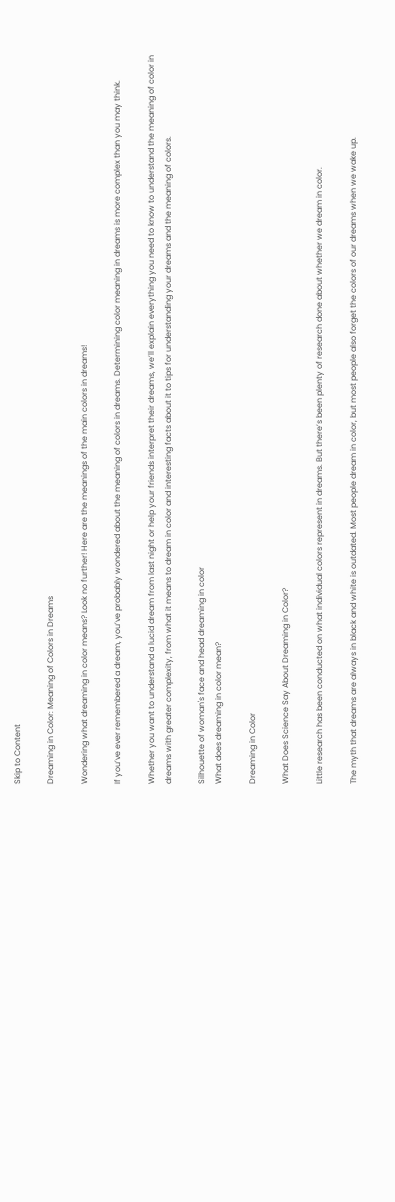Skip to Content

Dreaming in Color: Meaning of Colors in Dreams

Wondering what dreaming in color means? Look no further! Here are the meanings of the main colors in dreams!

If you’ve ever remembered a dream, you’ve probably wondered about the meaning of colors in dreams. Determining color meaning in dreams is more complex than you may think.

Whether you want to understand a lucid dream from last night or help your friends interpret their dreams, we’ll explain everything you need to know to understand the meaning of color in dreams with greater complexity, from what it means to dream in color and interesting facts about it to tips for understanding your dreams and the meaning of colors.

Silhouette of woman's face and head dreaming in color
What does dreaming in color mean?

Dreaming in Color

What Does Science Say About Dreaming in Color?

Little research has been conducted on what individual colors represent in dreams. But there’s been plenty of research done about whether we dream in color.

The myth that dreams are always in black and white is outdated. Most people dream in color, but most people also forget the colors of our dreams when we wake up.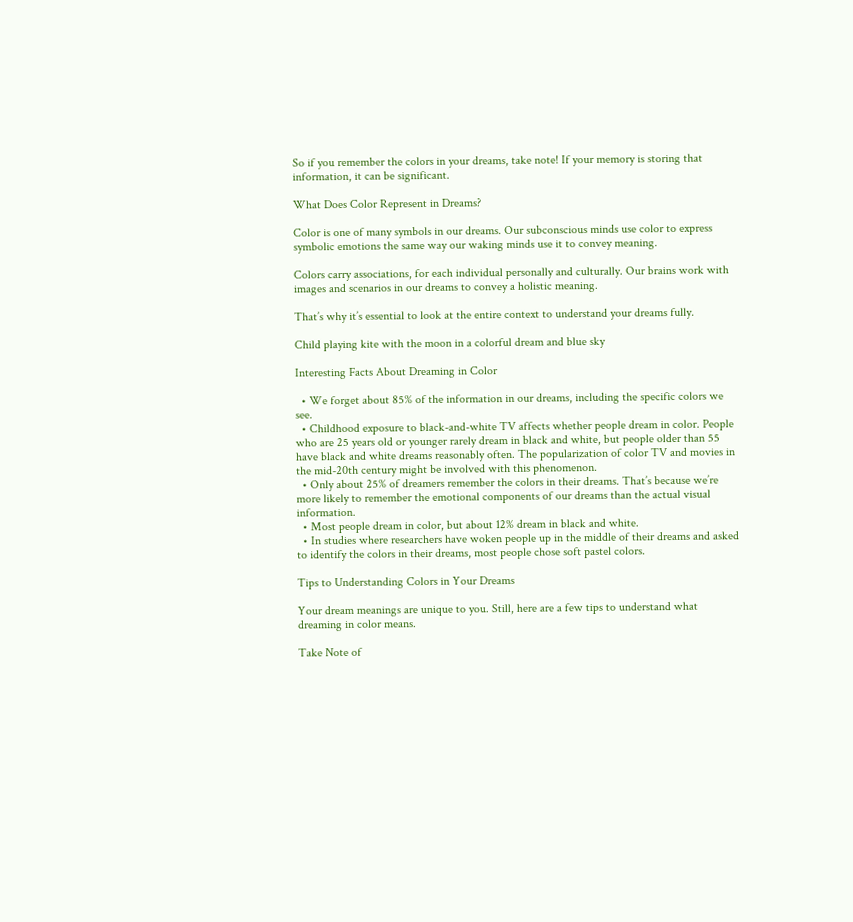So if you remember the colors in your dreams, take note! If your memory is storing that information, it can be significant.

What Does Color Represent in Dreams?

Color is one of many symbols in our dreams. Our subconscious minds use color to express symbolic emotions the same way our waking minds use it to convey meaning.

Colors carry associations, for each individual personally and culturally. Our brains work with images and scenarios in our dreams to convey a holistic meaning.

That’s why it’s essential to look at the entire context to understand your dreams fully.

Child playing kite with the moon in a colorful dream and blue sky

Interesting Facts About Dreaming in Color

  • We forget about 85% of the information in our dreams, including the specific colors we see.
  • Childhood exposure to black-and-white TV affects whether people dream in color. People who are 25 years old or younger rarely dream in black and white, but people older than 55 have black and white dreams reasonably often. The popularization of color TV and movies in the mid-20th century might be involved with this phenomenon.
  • Only about 25% of dreamers remember the colors in their dreams. That’s because we’re more likely to remember the emotional components of our dreams than the actual visual information.
  • Most people dream in color, but about 12% dream in black and white.
  • In studies where researchers have woken people up in the middle of their dreams and asked to identify the colors in their dreams, most people chose soft pastel colors.

Tips to Understanding Colors in Your Dreams

Your dream meanings are unique to you. Still, here are a few tips to understand what dreaming in color means.

Take Note of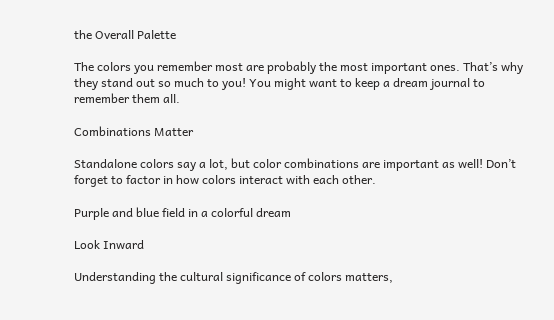the Overall Palette

The colors you remember most are probably the most important ones. That’s why they stand out so much to you! You might want to keep a dream journal to remember them all.

Combinations Matter

Standalone colors say a lot, but color combinations are important as well! Don’t forget to factor in how colors interact with each other.

Purple and blue field in a colorful dream

Look Inward

Understanding the cultural significance of colors matters,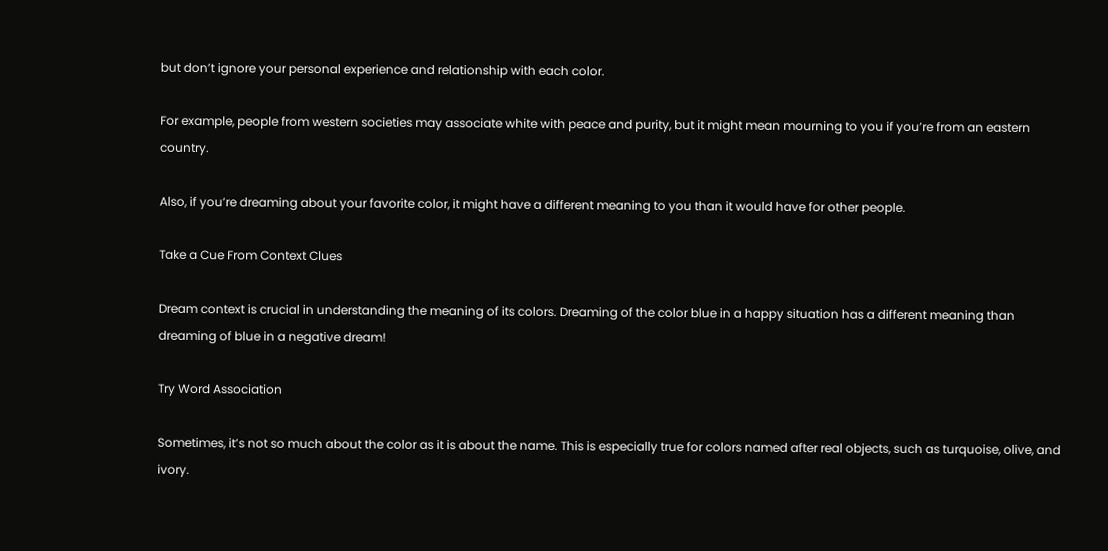but don’t ignore your personal experience and relationship with each color.

For example, people from western societies may associate white with peace and purity, but it might mean mourning to you if you’re from an eastern country.

Also, if you’re dreaming about your favorite color, it might have a different meaning to you than it would have for other people.

Take a Cue From Context Clues

Dream context is crucial in understanding the meaning of its colors. Dreaming of the color blue in a happy situation has a different meaning than dreaming of blue in a negative dream!

Try Word Association

Sometimes, it’s not so much about the color as it is about the name. This is especially true for colors named after real objects, such as turquoise, olive, and ivory.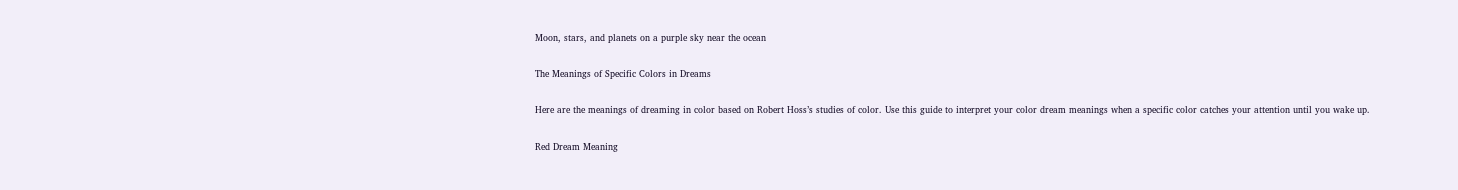Moon, stars, and planets on a purple sky near the ocean

The Meanings of Specific Colors in Dreams

Here are the meanings of dreaming in color based on Robert Hoss’s studies of color. Use this guide to interpret your color dream meanings when a specific color catches your attention until you wake up.

Red Dream Meaning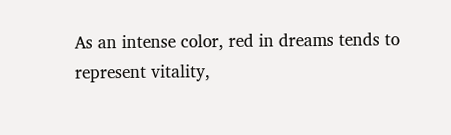As an intense color, red in dreams tends to represent vitality,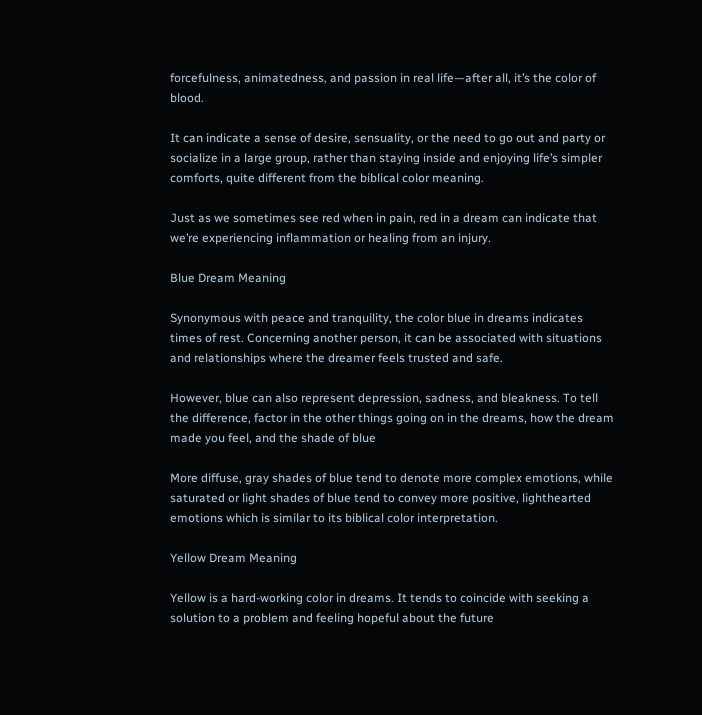forcefulness, animatedness, and passion in real life—after all, it’s the color of blood.

It can indicate a sense of desire, sensuality, or the need to go out and party or socialize in a large group, rather than staying inside and enjoying life’s simpler comforts, quite different from the biblical color meaning.

Just as we sometimes see red when in pain, red in a dream can indicate that we’re experiencing inflammation or healing from an injury.

Blue Dream Meaning

Synonymous with peace and tranquility, the color blue in dreams indicates times of rest. Concerning another person, it can be associated with situations and relationships where the dreamer feels trusted and safe.

However, blue can also represent depression, sadness, and bleakness. To tell the difference, factor in the other things going on in the dreams, how the dream made you feel, and the shade of blue

More diffuse, gray shades of blue tend to denote more complex emotions, while saturated or light shades of blue tend to convey more positive, lighthearted emotions which is similar to its biblical color interpretation.

Yellow Dream Meaning

Yellow is a hard-working color in dreams. It tends to coincide with seeking a solution to a problem and feeling hopeful about the future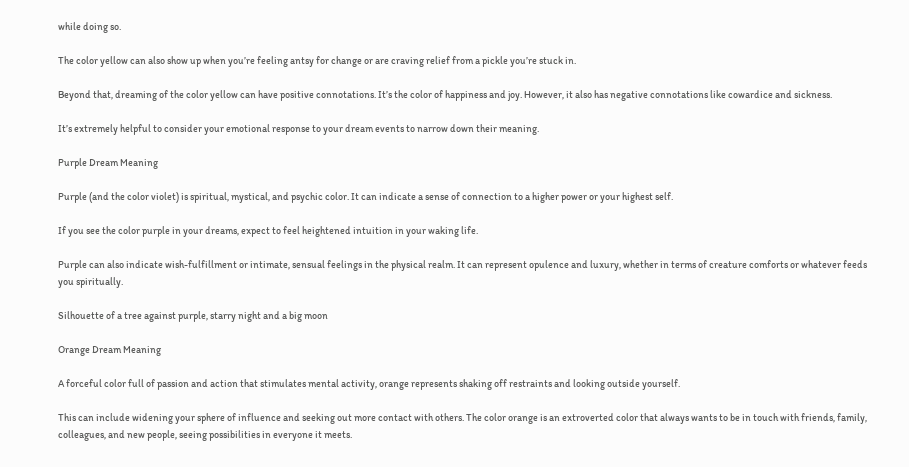while doing so.

The color yellow can also show up when you’re feeling antsy for change or are craving relief from a pickle you’re stuck in.

Beyond that, dreaming of the color yellow can have positive connotations. It’s the color of happiness and joy. However, it also has negative connotations like cowardice and sickness.

It’s extremely helpful to consider your emotional response to your dream events to narrow down their meaning.

Purple Dream Meaning

Purple (and the color violet) is spiritual, mystical, and psychic color. It can indicate a sense of connection to a higher power or your highest self.

If you see the color purple in your dreams, expect to feel heightened intuition in your waking life.

Purple can also indicate wish-fulfillment or intimate, sensual feelings in the physical realm. It can represent opulence and luxury, whether in terms of creature comforts or whatever feeds you spiritually.

Silhouette of a tree against purple, starry night and a big moon

Orange Dream Meaning

A forceful color full of passion and action that stimulates mental activity, orange represents shaking off restraints and looking outside yourself.

This can include widening your sphere of influence and seeking out more contact with others. The color orange is an extroverted color that always wants to be in touch with friends, family, colleagues, and new people, seeing possibilities in everyone it meets.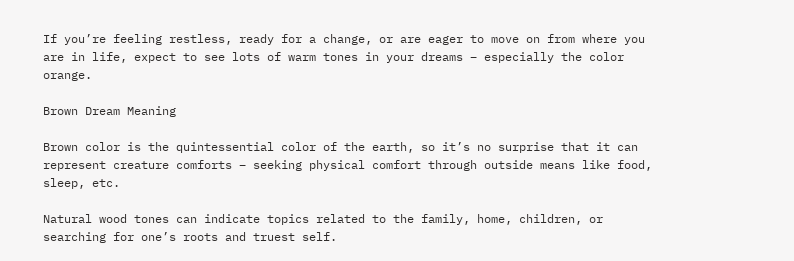If you’re feeling restless, ready for a change, or are eager to move on from where you are in life, expect to see lots of warm tones in your dreams – especially the color orange.

Brown Dream Meaning

Brown color is the quintessential color of the earth, so it’s no surprise that it can represent creature comforts – seeking physical comfort through outside means like food, sleep, etc.

Natural wood tones can indicate topics related to the family, home, children, or searching for one’s roots and truest self.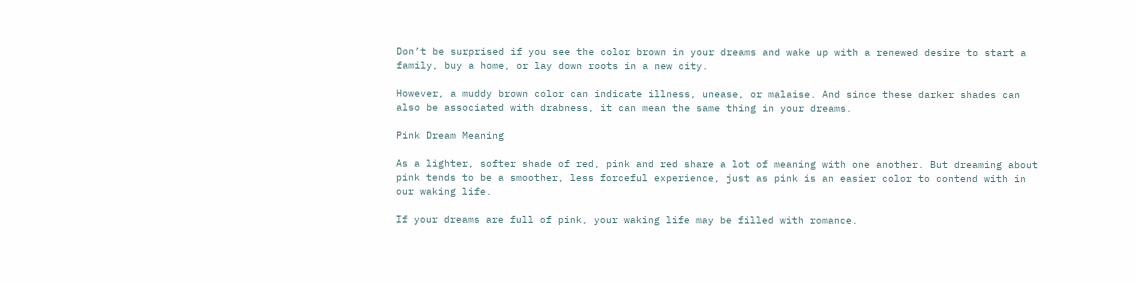Don’t be surprised if you see the color brown in your dreams and wake up with a renewed desire to start a family, buy a home, or lay down roots in a new city.

However, a muddy brown color can indicate illness, unease, or malaise. And since these darker shades can also be associated with drabness, it can mean the same thing in your dreams.

Pink Dream Meaning

As a lighter, softer shade of red, pink and red share a lot of meaning with one another. But dreaming about pink tends to be a smoother, less forceful experience, just as pink is an easier color to contend with in our waking life.

If your dreams are full of pink, your waking life may be filled with romance.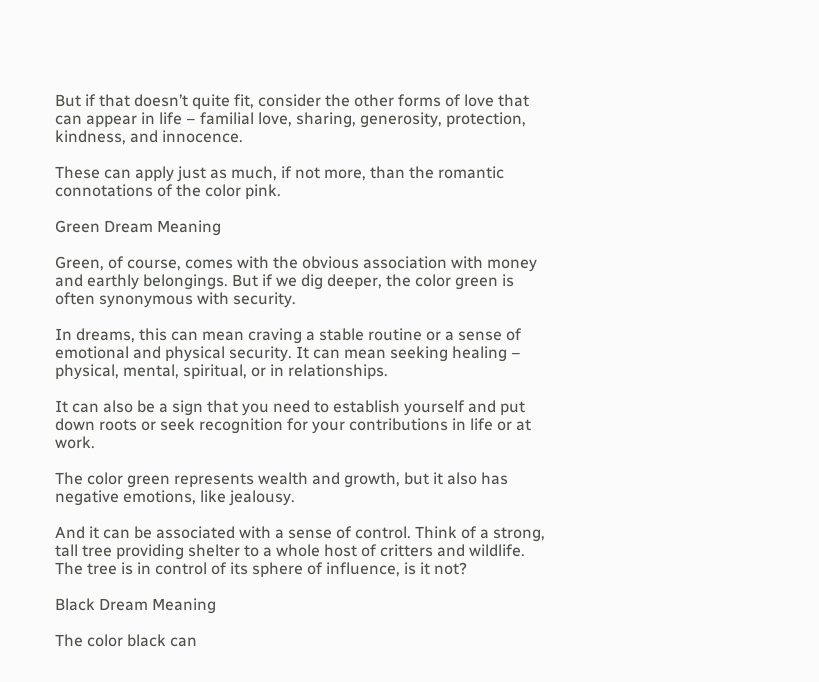But if that doesn’t quite fit, consider the other forms of love that can appear in life – familial love, sharing, generosity, protection, kindness, and innocence.

These can apply just as much, if not more, than the romantic connotations of the color pink.

Green Dream Meaning

Green, of course, comes with the obvious association with money and earthly belongings. But if we dig deeper, the color green is often synonymous with security.

In dreams, this can mean craving a stable routine or a sense of emotional and physical security. It can mean seeking healing – physical, mental, spiritual, or in relationships.

It can also be a sign that you need to establish yourself and put down roots or seek recognition for your contributions in life or at work.

The color green represents wealth and growth, but it also has negative emotions, like jealousy.

And it can be associated with a sense of control. Think of a strong, tall tree providing shelter to a whole host of critters and wildlife. The tree is in control of its sphere of influence, is it not?

Black Dream Meaning

The color black can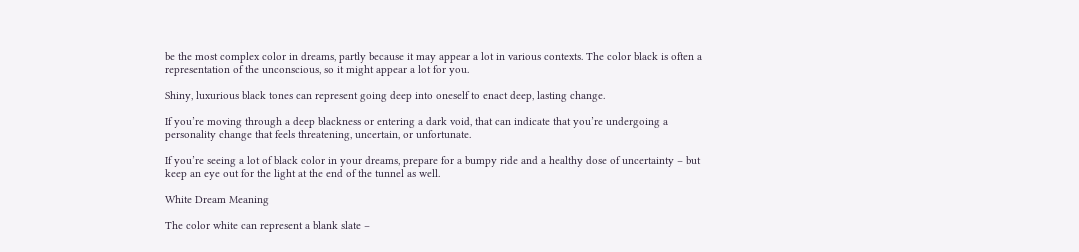be the most complex color in dreams, partly because it may appear a lot in various contexts. The color black is often a representation of the unconscious, so it might appear a lot for you.

Shiny, luxurious black tones can represent going deep into oneself to enact deep, lasting change.

If you’re moving through a deep blackness or entering a dark void, that can indicate that you’re undergoing a personality change that feels threatening, uncertain, or unfortunate.

If you’re seeing a lot of black color in your dreams, prepare for a bumpy ride and a healthy dose of uncertainty – but keep an eye out for the light at the end of the tunnel as well.

White Dream Meaning

The color white can represent a blank slate –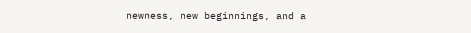newness, new beginnings, and a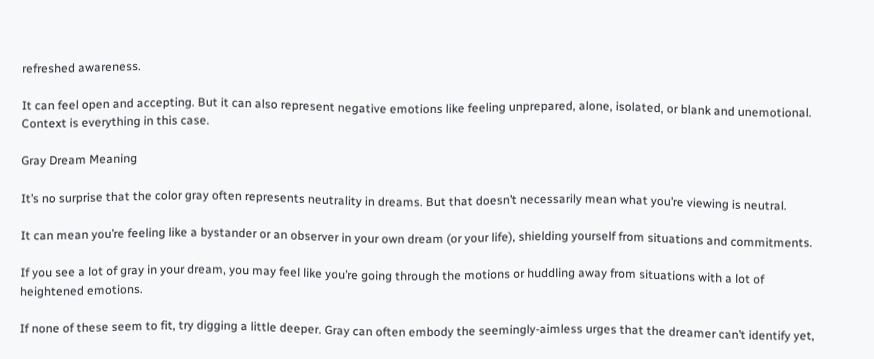refreshed awareness.

It can feel open and accepting. But it can also represent negative emotions like feeling unprepared, alone, isolated, or blank and unemotional. Context is everything in this case.

Gray Dream Meaning

It’s no surprise that the color gray often represents neutrality in dreams. But that doesn’t necessarily mean what you’re viewing is neutral.

It can mean you’re feeling like a bystander or an observer in your own dream (or your life), shielding yourself from situations and commitments.

If you see a lot of gray in your dream, you may feel like you’re going through the motions or huddling away from situations with a lot of heightened emotions.

If none of these seem to fit, try digging a little deeper. Gray can often embody the seemingly-aimless urges that the dreamer can’t identify yet,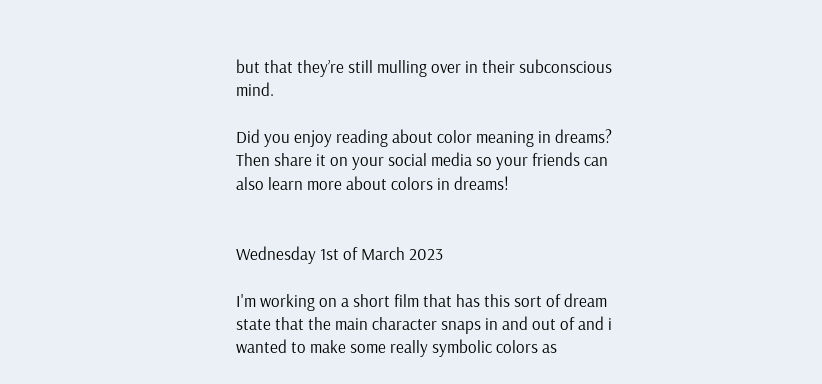but that they’re still mulling over in their subconscious mind.

Did you enjoy reading about color meaning in dreams? Then share it on your social media so your friends can also learn more about colors in dreams!


Wednesday 1st of March 2023

I'm working on a short film that has this sort of dream state that the main character snaps in and out of and i wanted to make some really symbolic colors as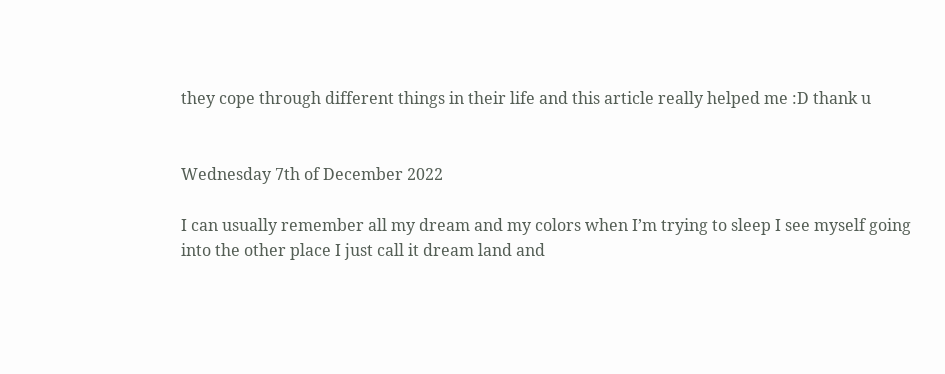they cope through different things in their life and this article really helped me :D thank u


Wednesday 7th of December 2022

I can usually remember all my dream and my colors when I’m trying to sleep I see myself going into the other place I just call it dream land and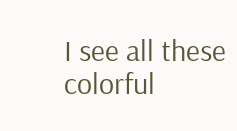I see all these colorful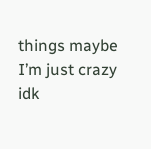things maybe I’m just crazy idk